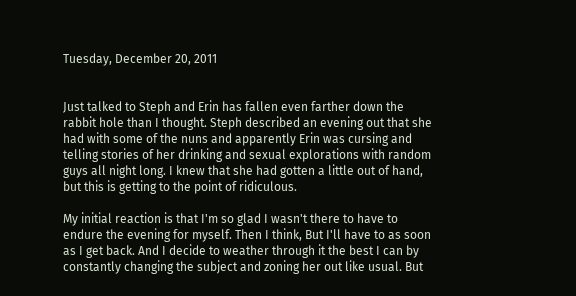Tuesday, December 20, 2011


Just talked to Steph and Erin has fallen even farther down the rabbit hole than I thought. Steph described an evening out that she had with some of the nuns and apparently Erin was cursing and telling stories of her drinking and sexual explorations with random guys all night long. I knew that she had gotten a little out of hand, but this is getting to the point of ridiculous.

My initial reaction is that I'm so glad I wasn't there to have to endure the evening for myself. Then I think, But I'll have to as soon as I get back. And I decide to weather through it the best I can by constantly changing the subject and zoning her out like usual. But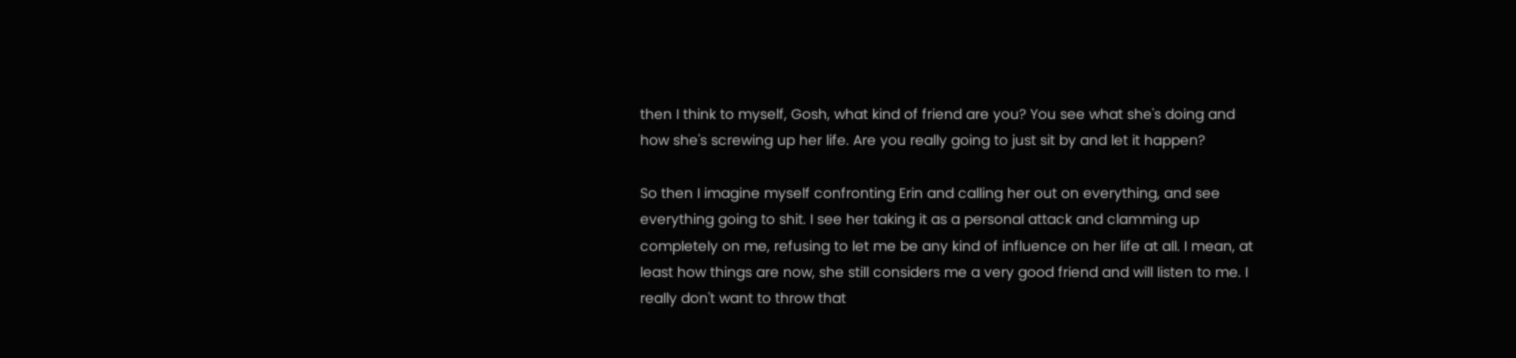then I think to myself, Gosh, what kind of friend are you? You see what she's doing and how she's screwing up her life. Are you really going to just sit by and let it happen?

So then I imagine myself confronting Erin and calling her out on everything, and see everything going to shit. I see her taking it as a personal attack and clamming up completely on me, refusing to let me be any kind of influence on her life at all. I mean, at least how things are now, she still considers me a very good friend and will listen to me. I really don't want to throw that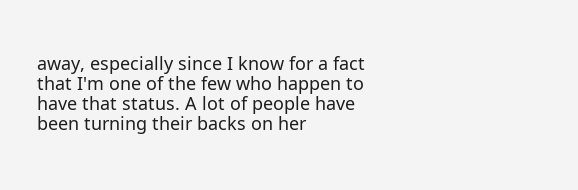away, especially since I know for a fact that I'm one of the few who happen to have that status. A lot of people have been turning their backs on her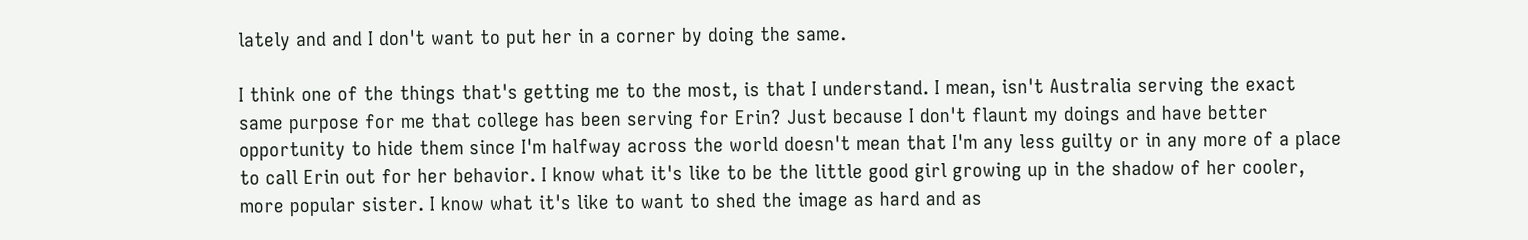lately and and I don't want to put her in a corner by doing the same.

I think one of the things that's getting me to the most, is that I understand. I mean, isn't Australia serving the exact same purpose for me that college has been serving for Erin? Just because I don't flaunt my doings and have better opportunity to hide them since I'm halfway across the world doesn't mean that I'm any less guilty or in any more of a place to call Erin out for her behavior. I know what it's like to be the little good girl growing up in the shadow of her cooler, more popular sister. I know what it's like to want to shed the image as hard and as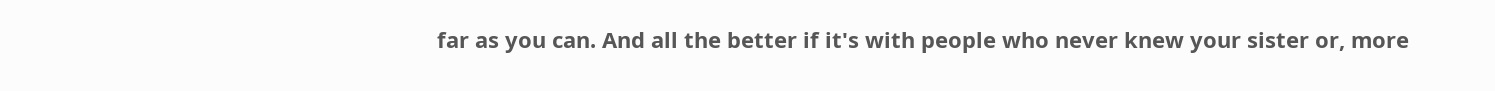far as you can. And all the better if it's with people who never knew your sister or, more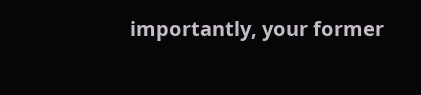importantly, your former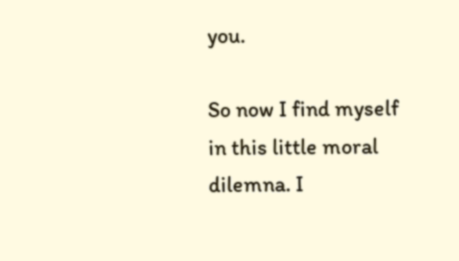you.

So now I find myself in this little moral dilemna. I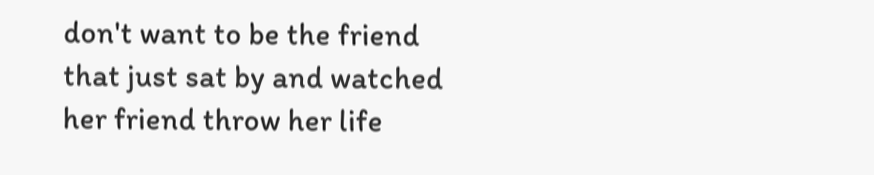don't want to be the friend that just sat by and watched her friend throw her life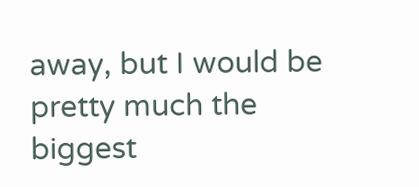away, but I would be pretty much the biggest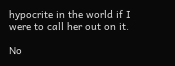hypocrite in the world if I were to call her out on it.

No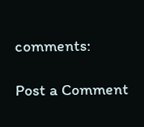comments:

Post a Comment